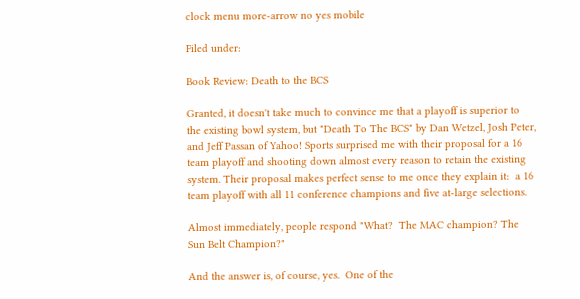clock menu more-arrow no yes mobile

Filed under:

Book Review: Death to the BCS

Granted, it doesn't take much to convince me that a playoff is superior to the existing bowl system, but "Death To The BCS" by Dan Wetzel, Josh Peter, and Jeff Passan of Yahoo! Sports surprised me with their proposal for a 16 team playoff and shooting down almost every reason to retain the existing system. Their proposal makes perfect sense to me once they explain it:  a 16 team playoff with all 11 conference champions and five at-large selections.

Almost immediately, people respond "What?  The MAC champion? The Sun Belt Champion?"

And the answer is, of course, yes.  One of the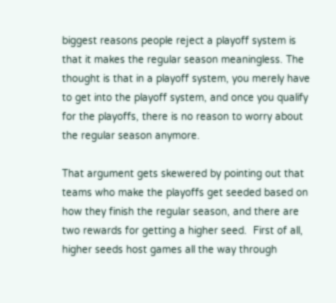biggest reasons people reject a playoff system is that it makes the regular season meaningless. The thought is that in a playoff system, you merely have to get into the playoff system, and once you qualify for the playoffs, there is no reason to worry about the regular season anymore.

That argument gets skewered by pointing out that teams who make the playoffs get seeded based on how they finish the regular season, and there are two rewards for getting a higher seed.  First of all, higher seeds host games all the way through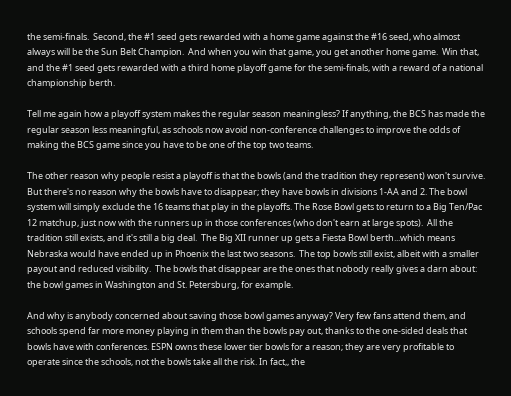the semi-finals.  Second, the #1 seed gets rewarded with a home game against the #16 seed, who almost always will be the Sun Belt Champion.  And when you win that game, you get another home game.  Win that, and the #1 seed gets rewarded with a third home playoff game for the semi-finals, with a reward of a national championship berth.

Tell me again how a playoff system makes the regular season meaningless? If anything, the BCS has made the regular season less meaningful, as schools now avoid non-conference challenges to improve the odds of making the BCS game since you have to be one of the top two teams.

The other reason why people resist a playoff is that the bowls (and the tradition they represent) won't survive. But there's no reason why the bowls have to disappear; they have bowls in divisions 1-AA and 2. The bowl system will simply exclude the 16 teams that play in the playoffs. The Rose Bowl gets to return to a Big Ten/Pac 12 matchup, just now with the runners up in those conferences (who don't earn at large spots).  All the tradition still exists, and it's still a big deal.  The Big XII runner up gets a Fiesta Bowl berth...which means Nebraska would have ended up in Phoenix the last two seasons.  The top bowls still exist, albeit with a smaller payout and reduced visibility.  The bowls that disappear are the ones that nobody really gives a darn about: the bowl games in Washington and St. Petersburg, for example.

And why is anybody concerned about saving those bowl games anyway? Very few fans attend them, and schools spend far more money playing in them than the bowls pay out, thanks to the one-sided deals that bowls have with conferences. ESPN owns these lower tier bowls for a reason; they are very profitable to operate since the schools, not the bowls take all the risk. In fact,, the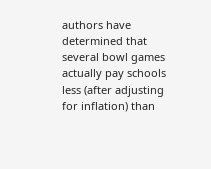authors have determined that several bowl games actually pay schools less (after adjusting for inflation) than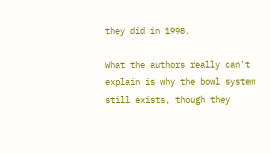they did in 1998.

What the authors really can't explain is why the bowl system still exists, though they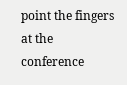point the fingers at the conference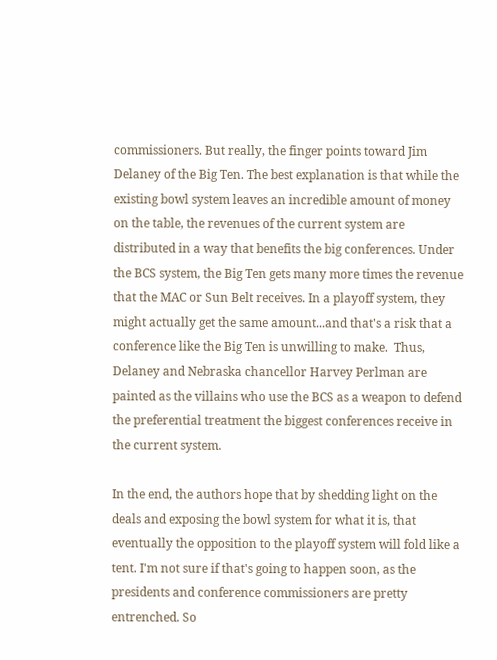commissioners. But really, the finger points toward Jim Delaney of the Big Ten. The best explanation is that while the existing bowl system leaves an incredible amount of money on the table, the revenues of the current system are distributed in a way that benefits the big conferences. Under the BCS system, the Big Ten gets many more times the revenue that the MAC or Sun Belt receives. In a playoff system, they might actually get the same amount...and that's a risk that a conference like the Big Ten is unwilling to make.  Thus, Delaney and Nebraska chancellor Harvey Perlman are painted as the villains who use the BCS as a weapon to defend the preferential treatment the biggest conferences receive in the current system.

In the end, the authors hope that by shedding light on the deals and exposing the bowl system for what it is, that eventually the opposition to the playoff system will fold like a tent. I'm not sure if that's going to happen soon, as the presidents and conference commissioners are pretty entrenched. So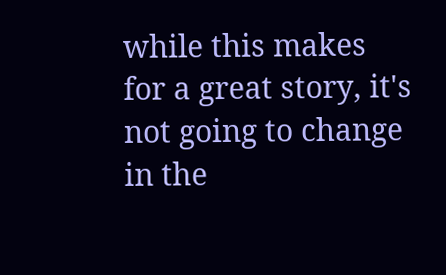while this makes for a great story, it's not going to change in the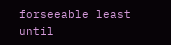forseeable least until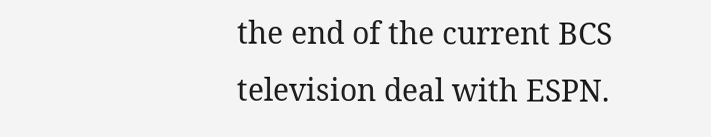the end of the current BCS television deal with ESPN.